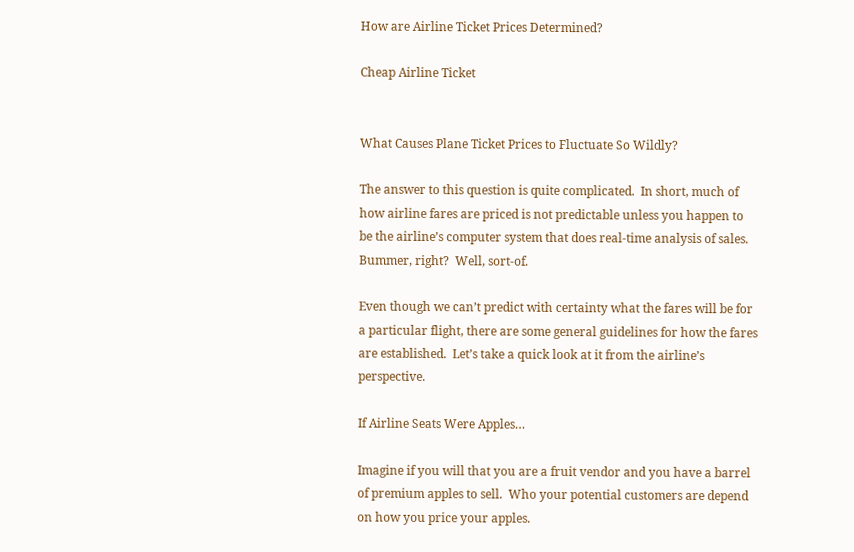How are Airline Ticket Prices Determined?

Cheap Airline Ticket


What Causes Plane Ticket Prices to Fluctuate So Wildly?

The answer to this question is quite complicated.  In short, much of how airline fares are priced is not predictable unless you happen to be the airline’s computer system that does real-time analysis of sales.  Bummer, right?  Well, sort-of.

Even though we can’t predict with certainty what the fares will be for a particular flight, there are some general guidelines for how the fares are established.  Let’s take a quick look at it from the airline’s perspective.

If Airline Seats Were Apples…

Imagine if you will that you are a fruit vendor and you have a barrel of premium apples to sell.  Who your potential customers are depend on how you price your apples.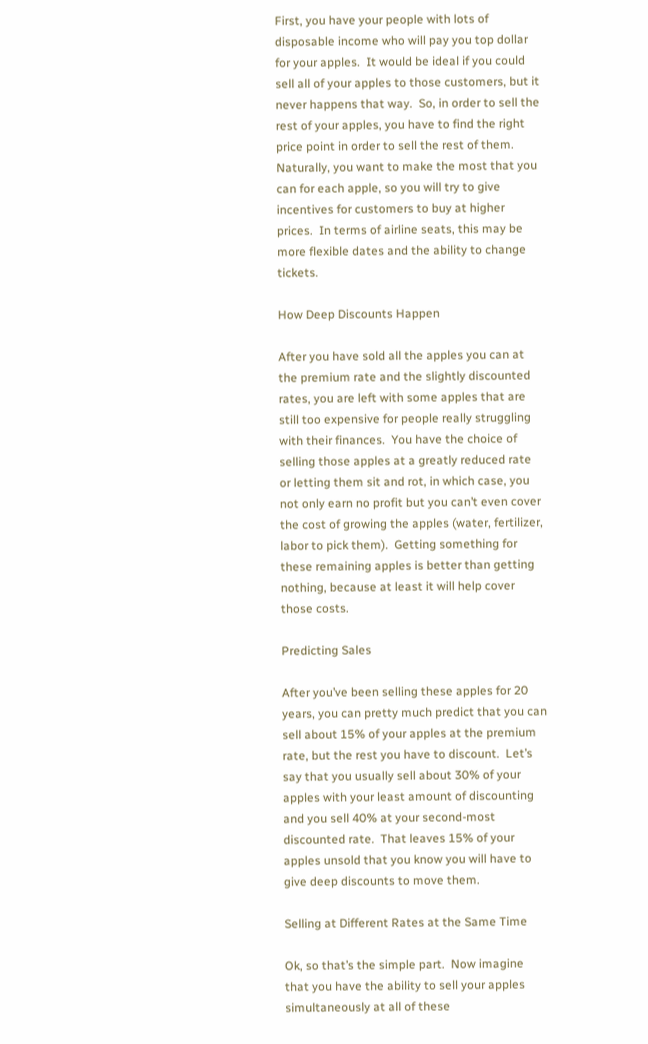First, you have your people with lots of disposable income who will pay you top dollar for your apples.  It would be ideal if you could sell all of your apples to those customers, but it never happens that way.  So, in order to sell the rest of your apples, you have to find the right price point in order to sell the rest of them.  Naturally, you want to make the most that you can for each apple, so you will try to give incentives for customers to buy at higher prices.  In terms of airline seats, this may be more flexible dates and the ability to change tickets.

How Deep Discounts Happen

After you have sold all the apples you can at the premium rate and the slightly discounted rates, you are left with some apples that are still too expensive for people really struggling with their finances.  You have the choice of selling those apples at a greatly reduced rate or letting them sit and rot, in which case, you not only earn no profit but you can’t even cover the cost of growing the apples (water, fertilizer, labor to pick them).  Getting something for these remaining apples is better than getting nothing, because at least it will help cover those costs.

Predicting Sales

After you’ve been selling these apples for 20 years, you can pretty much predict that you can sell about 15% of your apples at the premium rate, but the rest you have to discount.  Let’s say that you usually sell about 30% of your apples with your least amount of discounting and you sell 40% at your second-most discounted rate.  That leaves 15% of your apples unsold that you know you will have to give deep discounts to move them.

Selling at Different Rates at the Same Time

Ok, so that’s the simple part.  Now imagine that you have the ability to sell your apples simultaneously at all of these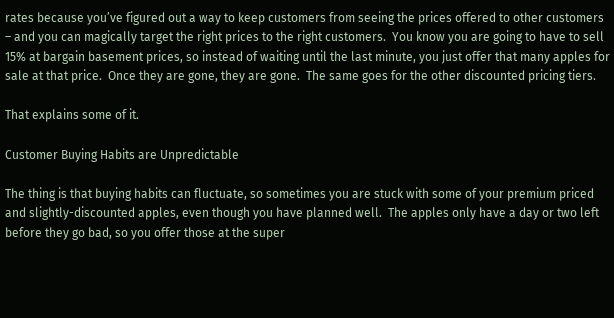rates because you’ve figured out a way to keep customers from seeing the prices offered to other customers – and you can magically target the right prices to the right customers.  You know you are going to have to sell 15% at bargain basement prices, so instead of waiting until the last minute, you just offer that many apples for sale at that price.  Once they are gone, they are gone.  The same goes for the other discounted pricing tiers.

That explains some of it.

Customer Buying Habits are Unpredictable

The thing is that buying habits can fluctuate, so sometimes you are stuck with some of your premium priced and slightly-discounted apples, even though you have planned well.  The apples only have a day or two left before they go bad, so you offer those at the super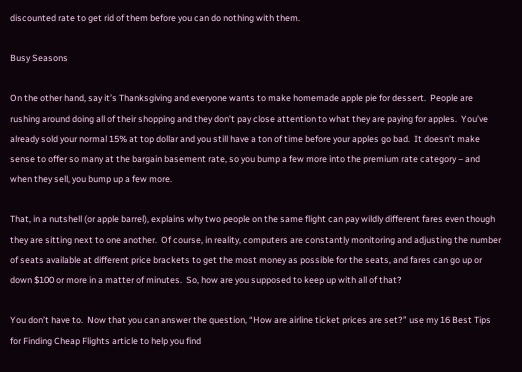discounted rate to get rid of them before you can do nothing with them.

Busy Seasons

On the other hand, say it’s Thanksgiving and everyone wants to make homemade apple pie for dessert.  People are rushing around doing all of their shopping and they don’t pay close attention to what they are paying for apples.  You’ve already sold your normal 15% at top dollar and you still have a ton of time before your apples go bad.  It doesn’t make sense to offer so many at the bargain basement rate, so you bump a few more into the premium rate category – and when they sell, you bump up a few more.

That, in a nutshell (or apple barrel), explains why two people on the same flight can pay wildly different fares even though they are sitting next to one another.  Of course, in reality, computers are constantly monitoring and adjusting the number of seats available at different price brackets to get the most money as possible for the seats, and fares can go up or down $100 or more in a matter of minutes.  So, how are you supposed to keep up with all of that?

You don’t have to.  Now that you can answer the question, “How are airline ticket prices are set?” use my 16 Best Tips for Finding Cheap Flights article to help you find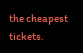the cheapest tickets.